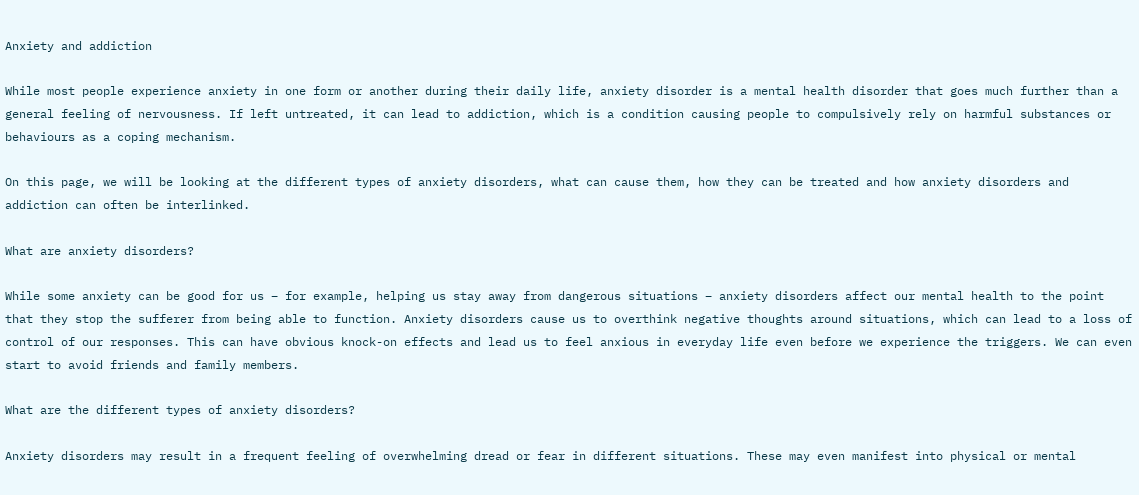Anxiety and addiction

While most people experience anxiety in one form or another during their daily life, anxiety disorder is a mental health disorder that goes much further than a general feeling of nervousness. If left untreated, it can lead to addiction, which is a condition causing people to compulsively rely on harmful substances or behaviours as a coping mechanism.

On this page, we will be looking at the different types of anxiety disorders, what can cause them, how they can be treated and how anxiety disorders and addiction can often be interlinked.

What are anxiety disorders?

While some anxiety can be good for us – for example, helping us stay away from dangerous situations – anxiety disorders affect our mental health to the point that they stop the sufferer from being able to function. Anxiety disorders cause us to overthink negative thoughts around situations, which can lead to a loss of control of our responses. This can have obvious knock-on effects and lead us to feel anxious in everyday life even before we experience the triggers. We can even start to avoid friends and family members.

What are the different types of anxiety disorders?

Anxiety disorders may result in a frequent feeling of overwhelming dread or fear in different situations. These may even manifest into physical or mental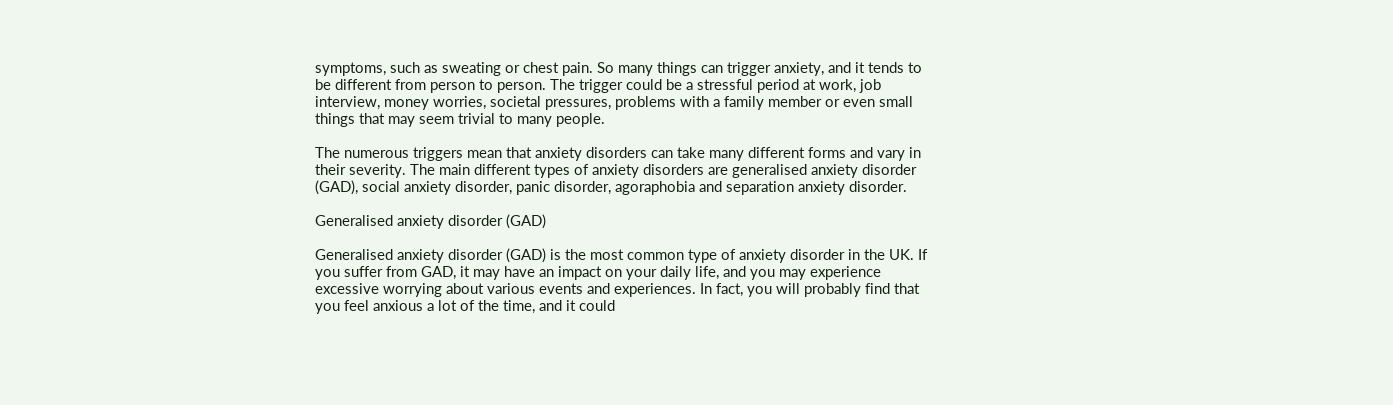symptoms, such as sweating or chest pain. So many things can trigger anxiety, and it tends to be different from person to person. The trigger could be a stressful period at work, job interview, money worries, societal pressures, problems with a family member or even small things that may seem trivial to many people.

The numerous triggers mean that anxiety disorders can take many different forms and vary in their severity. The main different types of anxiety disorders are generalised anxiety disorder (GAD), social anxiety disorder, panic disorder, agoraphobia and separation anxiety disorder.

Generalised anxiety disorder (GAD)

Generalised anxiety disorder (GAD) is the most common type of anxiety disorder in the UK. If you suffer from GAD, it may have an impact on your daily life, and you may experience excessive worrying about various events and experiences. In fact, you will probably find that you feel anxious a lot of the time, and it could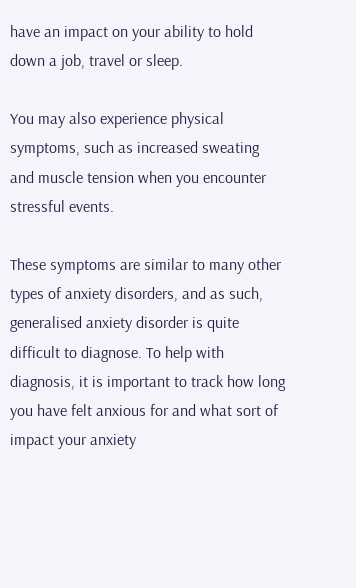have an impact on your ability to hold down a job, travel or sleep.

You may also experience physical symptoms, such as increased sweating and muscle tension when you encounter stressful events.

These symptoms are similar to many other types of anxiety disorders, and as such, generalised anxiety disorder is quite difficult to diagnose. To help with diagnosis, it is important to track how long you have felt anxious for and what sort of impact your anxiety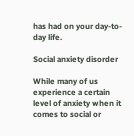has had on your day-to-day life.

Social anxiety disorder

While many of us experience a certain level of anxiety when it comes to social or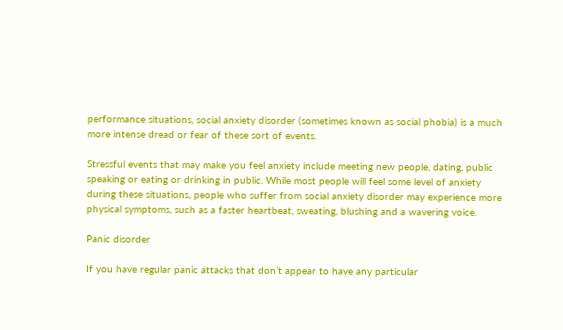performance situations, social anxiety disorder (sometimes known as social phobia) is a much more intense dread or fear of these sort of events.

Stressful events that may make you feel anxiety include meeting new people, dating, public speaking or eating or drinking in public. While most people will feel some level of anxiety during these situations, people who suffer from social anxiety disorder may experience more physical symptoms, such as a faster heartbeat, sweating, blushing and a wavering voice.

Panic disorder

If you have regular panic attacks that don’t appear to have any particular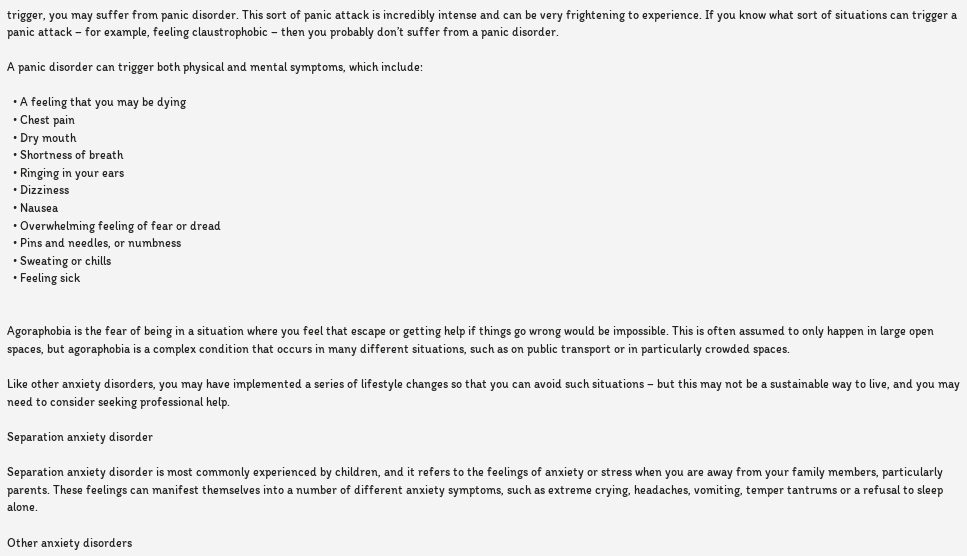trigger, you may suffer from panic disorder. This sort of panic attack is incredibly intense and can be very frightening to experience. If you know what sort of situations can trigger a panic attack – for example, feeling claustrophobic – then you probably don’t suffer from a panic disorder.

A panic disorder can trigger both physical and mental symptoms, which include:

  • A feeling that you may be dying
  • Chest pain
  • Dry mouth
  • Shortness of breath
  • Ringing in your ears
  • Dizziness
  • Nausea
  • Overwhelming feeling of fear or dread
  • Pins and needles, or numbness
  • Sweating or chills
  • Feeling sick


Agoraphobia is the fear of being in a situation where you feel that escape or getting help if things go wrong would be impossible. This is often assumed to only happen in large open spaces, but agoraphobia is a complex condition that occurs in many different situations, such as on public transport or in particularly crowded spaces.

Like other anxiety disorders, you may have implemented a series of lifestyle changes so that you can avoid such situations – but this may not be a sustainable way to live, and you may need to consider seeking professional help.

Separation anxiety disorder

Separation anxiety disorder is most commonly experienced by children, and it refers to the feelings of anxiety or stress when you are away from your family members, particularly parents. These feelings can manifest themselves into a number of different anxiety symptoms, such as extreme crying, headaches, vomiting, temper tantrums or a refusal to sleep alone.

Other anxiety disorders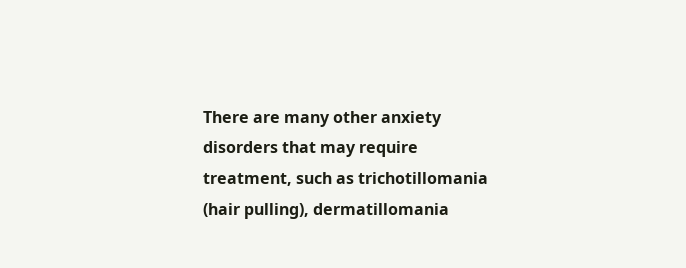There are many other anxiety disorders that may require treatment, such as trichotillomania (hair pulling), dermatillomania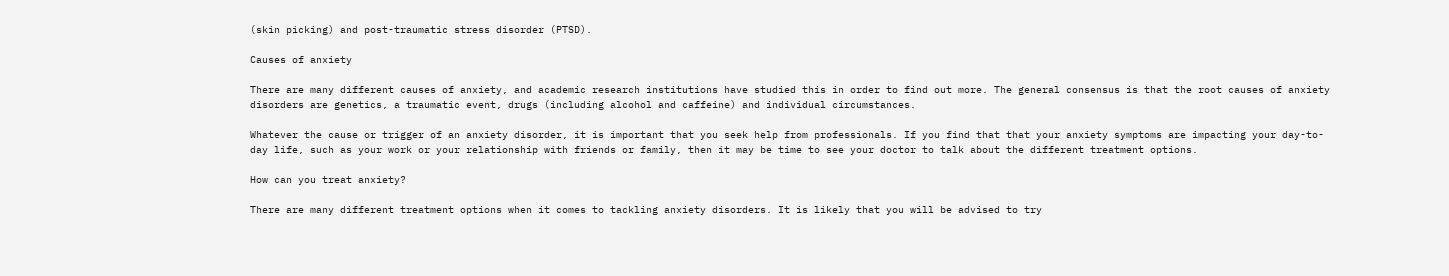(skin picking) and post-traumatic stress disorder (PTSD).

Causes of anxiety

There are many different causes of anxiety, and academic research institutions have studied this in order to find out more. The general consensus is that the root causes of anxiety disorders are genetics, a traumatic event, drugs (including alcohol and caffeine) and individual circumstances.

Whatever the cause or trigger of an anxiety disorder, it is important that you seek help from professionals. If you find that that your anxiety symptoms are impacting your day-to-day life, such as your work or your relationship with friends or family, then it may be time to see your doctor to talk about the different treatment options.

How can you treat anxiety?

There are many different treatment options when it comes to tackling anxiety disorders. It is likely that you will be advised to try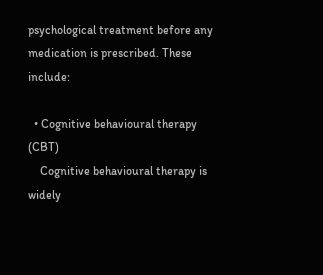psychological treatment before any medication is prescribed. These include:

  • Cognitive behavioural therapy (CBT)
    Cognitive behavioural therapy is widely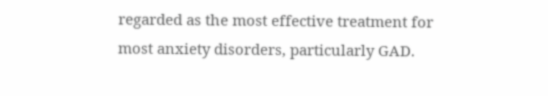regarded as the most effective treatment for most anxiety disorders, particularly GAD.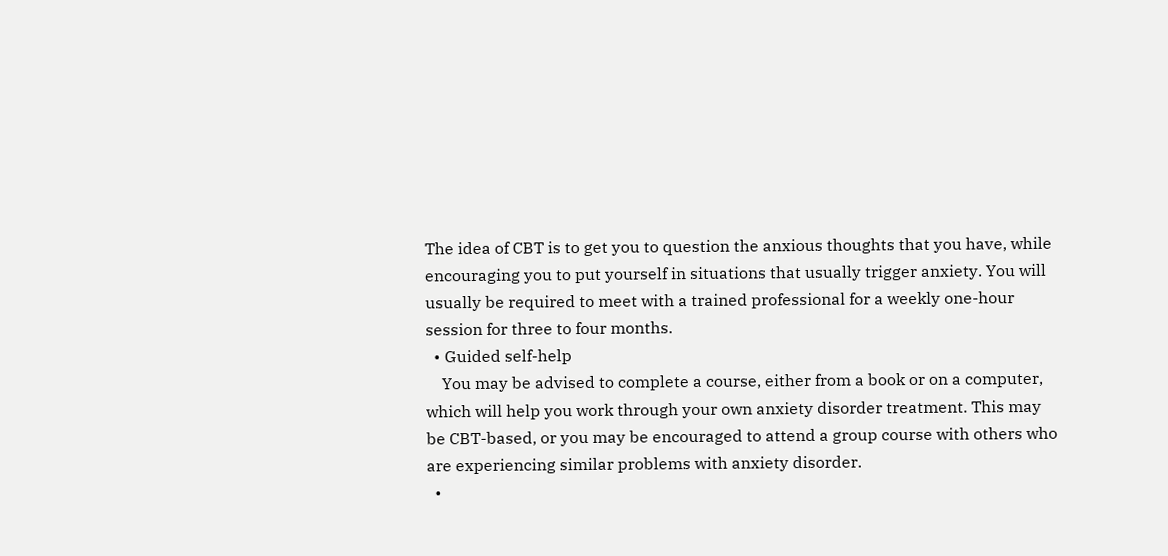The idea of CBT is to get you to question the anxious thoughts that you have, while encouraging you to put yourself in situations that usually trigger anxiety. You will usually be required to meet with a trained professional for a weekly one-hour session for three to four months.
  • Guided self-help
    You may be advised to complete a course, either from a book or on a computer, which will help you work through your own anxiety disorder treatment. This may be CBT-based, or you may be encouraged to attend a group course with others who are experiencing similar problems with anxiety disorder.
  •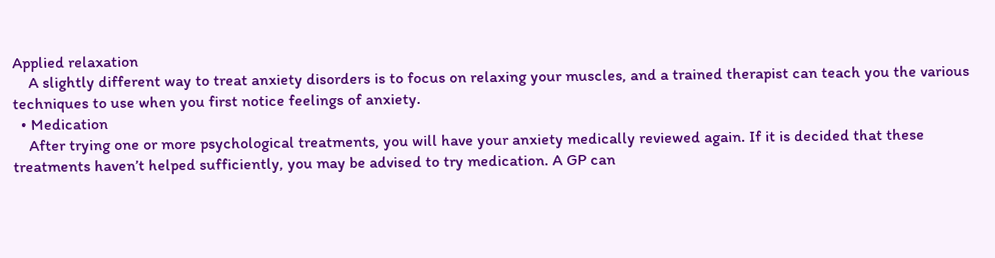Applied relaxation
    A slightly different way to treat anxiety disorders is to focus on relaxing your muscles, and a trained therapist can teach you the various techniques to use when you first notice feelings of anxiety.
  • Medication
    After trying one or more psychological treatments, you will have your anxiety medically reviewed again. If it is decided that these treatments haven’t helped sufficiently, you may be advised to try medication. A GP can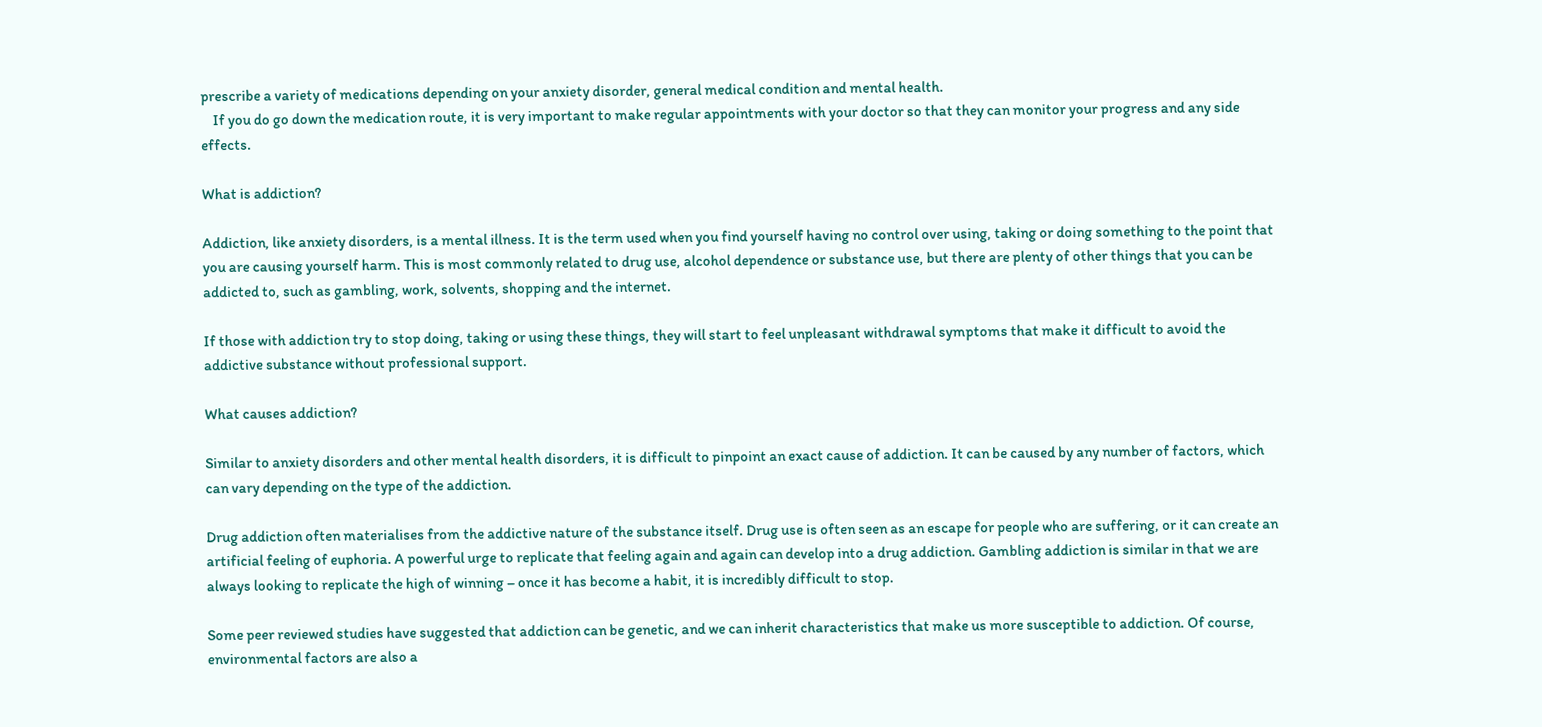prescribe a variety of medications depending on your anxiety disorder, general medical condition and mental health.
    If you do go down the medication route, it is very important to make regular appointments with your doctor so that they can monitor your progress and any side effects.

What is addiction?

Addiction, like anxiety disorders, is a mental illness. It is the term used when you find yourself having no control over using, taking or doing something to the point that you are causing yourself harm. This is most commonly related to drug use, alcohol dependence or substance use, but there are plenty of other things that you can be addicted to, such as gambling, work, solvents, shopping and the internet.

If those with addiction try to stop doing, taking or using these things, they will start to feel unpleasant withdrawal symptoms that make it difficult to avoid the addictive substance without professional support.

What causes addiction?

Similar to anxiety disorders and other mental health disorders, it is difficult to pinpoint an exact cause of addiction. It can be caused by any number of factors, which can vary depending on the type of the addiction.

Drug addiction often materialises from the addictive nature of the substance itself. Drug use is often seen as an escape for people who are suffering, or it can create an artificial feeling of euphoria. A powerful urge to replicate that feeling again and again can develop into a drug addiction. Gambling addiction is similar in that we are always looking to replicate the high of winning – once it has become a habit, it is incredibly difficult to stop.

Some peer reviewed studies have suggested that addiction can be genetic, and we can inherit characteristics that make us more susceptible to addiction. Of course, environmental factors are also a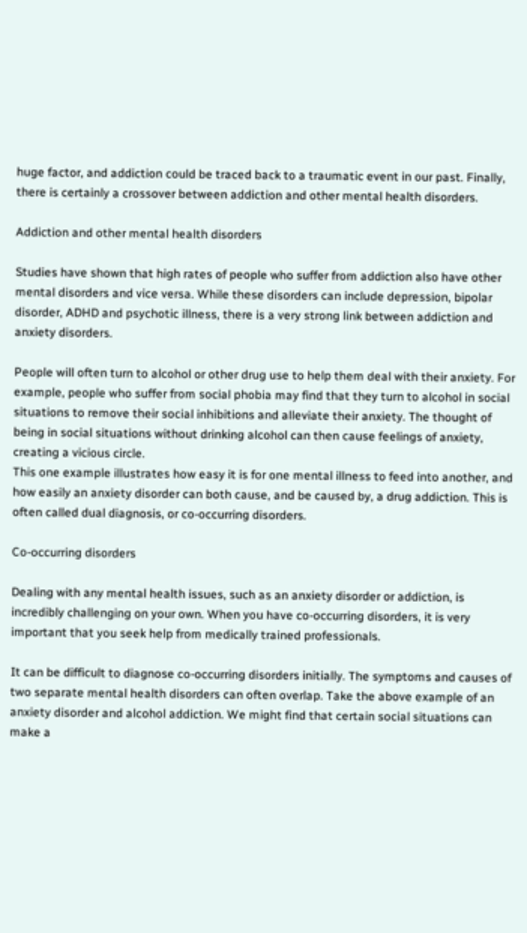huge factor, and addiction could be traced back to a traumatic event in our past. Finally, there is certainly a crossover between addiction and other mental health disorders.

Addiction and other mental health disorders

Studies have shown that high rates of people who suffer from addiction also have other mental disorders and vice versa. While these disorders can include depression, bipolar disorder, ADHD and psychotic illness, there is a very strong link between addiction and anxiety disorders.

People will often turn to alcohol or other drug use to help them deal with their anxiety. For example, people who suffer from social phobia may find that they turn to alcohol in social situations to remove their social inhibitions and alleviate their anxiety. The thought of being in social situations without drinking alcohol can then cause feelings of anxiety, creating a vicious circle.
This one example illustrates how easy it is for one mental illness to feed into another, and how easily an anxiety disorder can both cause, and be caused by, a drug addiction. This is often called dual diagnosis, or co-occurring disorders.

Co-occurring disorders

Dealing with any mental health issues, such as an anxiety disorder or addiction, is incredibly challenging on your own. When you have co-occurring disorders, it is very important that you seek help from medically trained professionals.

It can be difficult to diagnose co-occurring disorders initially. The symptoms and causes of two separate mental health disorders can often overlap. Take the above example of an anxiety disorder and alcohol addiction. We might find that certain social situations can make a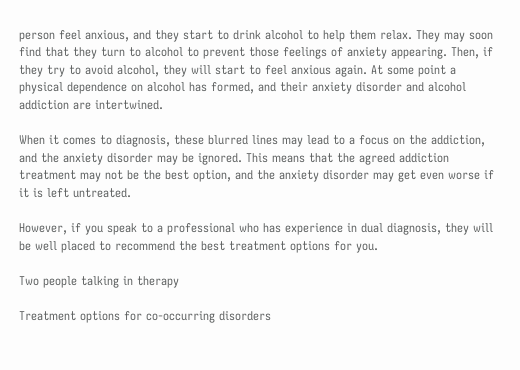person feel anxious, and they start to drink alcohol to help them relax. They may soon find that they turn to alcohol to prevent those feelings of anxiety appearing. Then, if they try to avoid alcohol, they will start to feel anxious again. At some point a physical dependence on alcohol has formed, and their anxiety disorder and alcohol addiction are intertwined.

When it comes to diagnosis, these blurred lines may lead to a focus on the addiction, and the anxiety disorder may be ignored. This means that the agreed addiction treatment may not be the best option, and the anxiety disorder may get even worse if it is left untreated.

However, if you speak to a professional who has experience in dual diagnosis, they will be well placed to recommend the best treatment options for you.

Two people talking in therapy

Treatment options for co-occurring disorders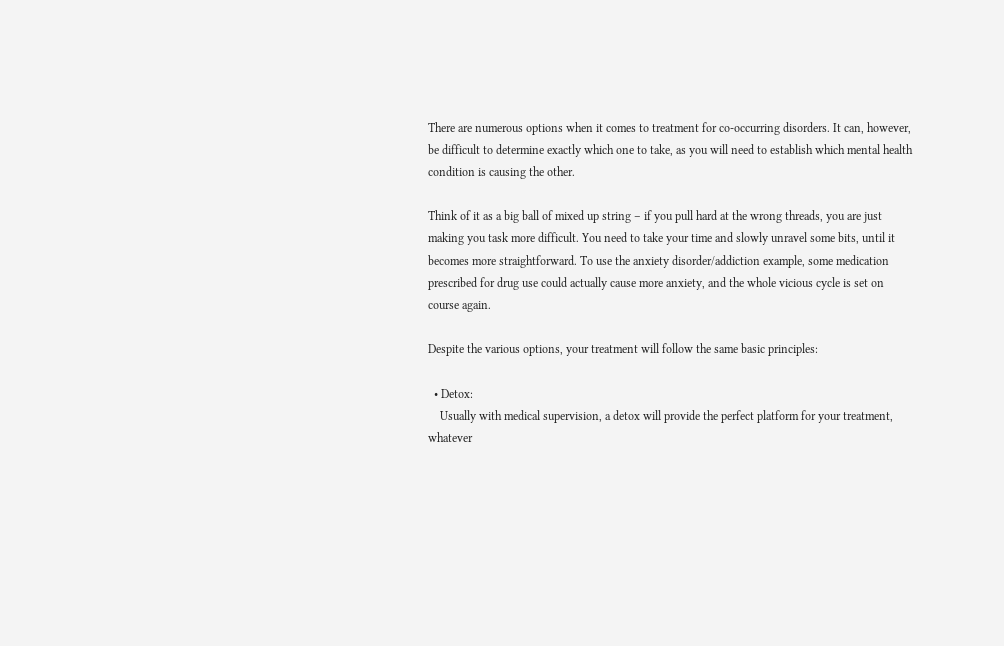There are numerous options when it comes to treatment for co-occurring disorders. It can, however, be difficult to determine exactly which one to take, as you will need to establish which mental health condition is causing the other.

Think of it as a big ball of mixed up string – if you pull hard at the wrong threads, you are just making you task more difficult. You need to take your time and slowly unravel some bits, until it becomes more straightforward. To use the anxiety disorder/addiction example, some medication prescribed for drug use could actually cause more anxiety, and the whole vicious cycle is set on course again.

Despite the various options, your treatment will follow the same basic principles:

  • Detox:
    Usually with medical supervision, a detox will provide the perfect platform for your treatment, whatever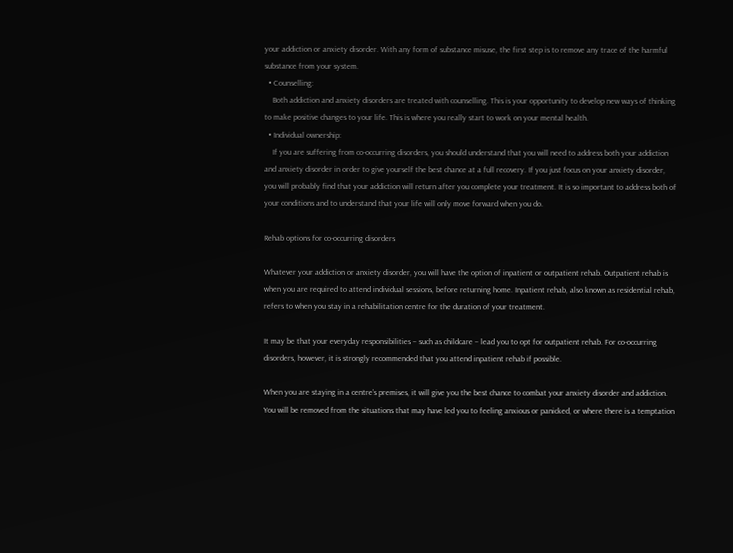your addiction or anxiety disorder. With any form of substance misuse, the first step is to remove any trace of the harmful substance from your system.
  • Counselling:
    Both addiction and anxiety disorders are treated with counselling. This is your opportunity to develop new ways of thinking to make positive changes to your life. This is where you really start to work on your mental health.
  • Individual ownership:
    If you are suffering from co-occurring disorders, you should understand that you will need to address both your addiction and anxiety disorder in order to give yourself the best chance at a full recovery. If you just focus on your anxiety disorder, you will probably find that your addiction will return after you complete your treatment. It is so important to address both of your conditions and to understand that your life will only move forward when you do.

Rehab options for co-occurring disorders

Whatever your addiction or anxiety disorder, you will have the option of inpatient or outpatient rehab. Outpatient rehab is when you are required to attend individual sessions, before returning home. Inpatient rehab, also known as residential rehab, refers to when you stay in a rehabilitation centre for the duration of your treatment.

It may be that your everyday responsibilities – such as childcare – lead you to opt for outpatient rehab. For co-occurring disorders, however, it is strongly recommended that you attend inpatient rehab if possible.

When you are staying in a centre’s premises, it will give you the best chance to combat your anxiety disorder and addiction. You will be removed from the situations that may have led you to feeling anxious or panicked, or where there is a temptation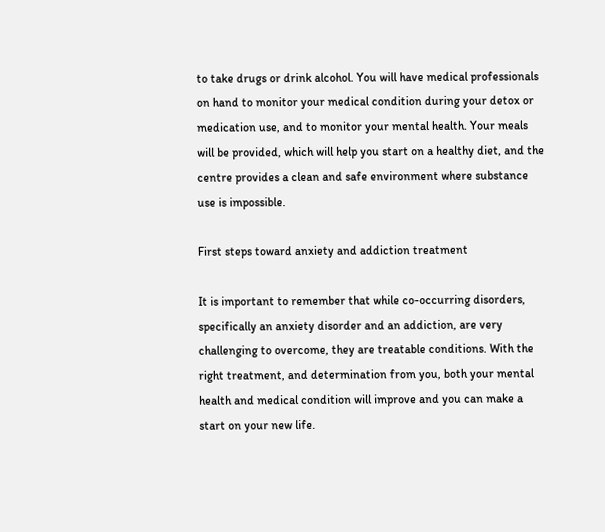to take drugs or drink alcohol. You will have medical professionals on hand to monitor your medical condition during your detox or medication use, and to monitor your mental health. Your meals will be provided, which will help you start on a healthy diet, and the centre provides a clean and safe environment where substance use is impossible.

First steps toward anxiety and addiction treatment

It is important to remember that while co-occurring disorders, specifically an anxiety disorder and an addiction, are very challenging to overcome, they are treatable conditions. With the right treatment, and determination from you, both your mental health and medical condition will improve and you can make a start on your new life.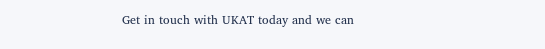Get in touch with UKAT today and we can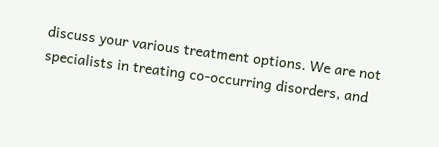discuss your various treatment options. We are not specialists in treating co-occurring disorders, and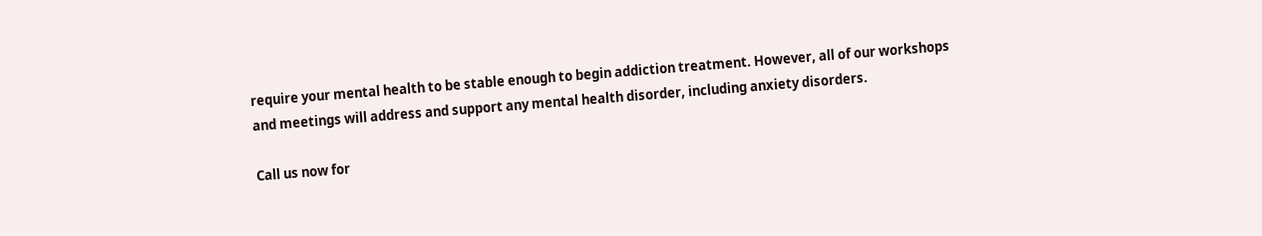require your mental health to be stable enough to begin addiction treatment. However, all of our workshops and meetings will address and support any mental health disorder, including anxiety disorders.

Call us now for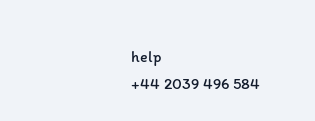help
+44 2039 496 584